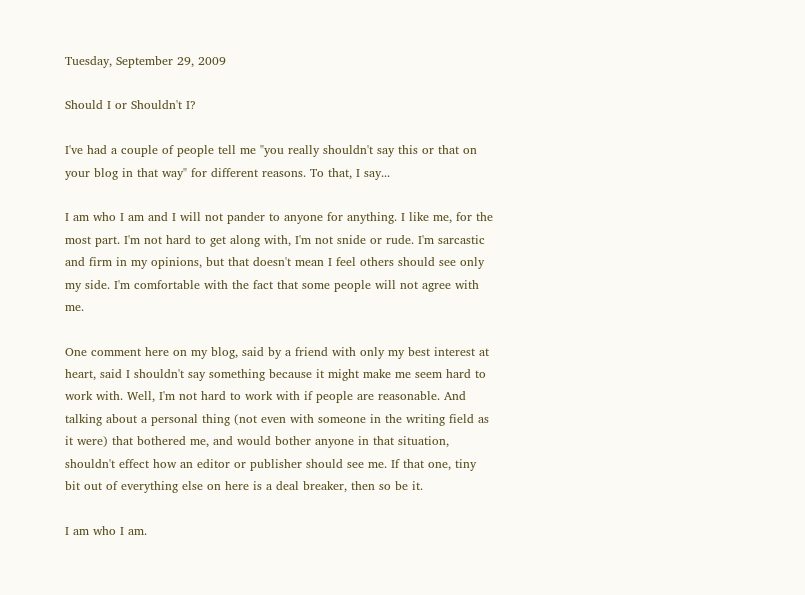Tuesday, September 29, 2009

Should I or Shouldn't I?

I've had a couple of people tell me "you really shouldn't say this or that on your blog in that way" for different reasons. To that, I say...

I am who I am and I will not pander to anyone for anything. I like me, for the most part. I'm not hard to get along with, I'm not snide or rude. I'm sarcastic and firm in my opinions, but that doesn't mean I feel others should see only my side. I'm comfortable with the fact that some people will not agree with me.

One comment here on my blog, said by a friend with only my best interest at heart, said I shouldn't say something because it might make me seem hard to work with. Well, I'm not hard to work with if people are reasonable. And talking about a personal thing (not even with someone in the writing field as it were) that bothered me, and would bother anyone in that situation, shouldn't effect how an editor or publisher should see me. If that one, tiny bit out of everything else on here is a deal breaker, then so be it.

I am who I am.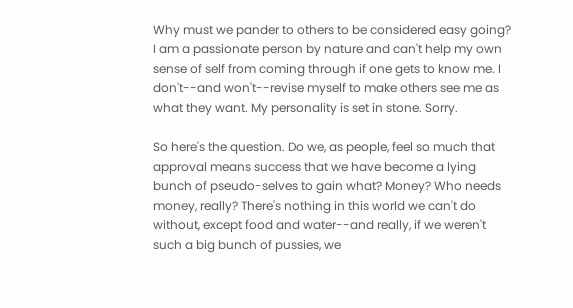Why must we pander to others to be considered easy going? I am a passionate person by nature and can't help my own sense of self from coming through if one gets to know me. I don't--and won't--revise myself to make others see me as what they want. My personality is set in stone. Sorry.

So here's the question. Do we, as people, feel so much that approval means success that we have become a lying bunch of pseudo-selves to gain what? Money? Who needs money, really? There's nothing in this world we can't do without, except food and water--and really, if we weren't such a big bunch of pussies, we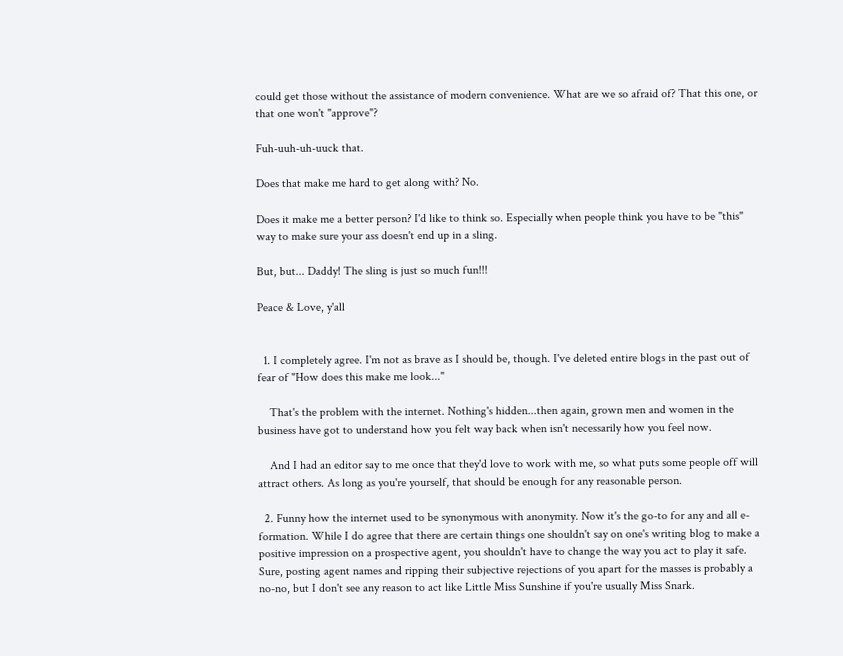could get those without the assistance of modern convenience. What are we so afraid of? That this one, or that one won't "approve"?

Fuh-uuh-uh-uuck that.

Does that make me hard to get along with? No.

Does it make me a better person? I'd like to think so. Especially when people think you have to be "this" way to make sure your ass doesn't end up in a sling.

But, but... Daddy! The sling is just so much fun!!!

Peace & Love, y'all


  1. I completely agree. I'm not as brave as I should be, though. I've deleted entire blogs in the past out of fear of "How does this make me look..."

    That's the problem with the internet. Nothing's hidden...then again, grown men and women in the business have got to understand how you felt way back when isn't necessarily how you feel now.

    And I had an editor say to me once that they'd love to work with me, so what puts some people off will attract others. As long as you're yourself, that should be enough for any reasonable person.

  2. Funny how the internet used to be synonymous with anonymity. Now it's the go-to for any and all e-formation. While I do agree that there are certain things one shouldn't say on one's writing blog to make a positive impression on a prospective agent, you shouldn't have to change the way you act to play it safe. Sure, posting agent names and ripping their subjective rejections of you apart for the masses is probably a no-no, but I don't see any reason to act like Little Miss Sunshine if you're usually Miss Snark.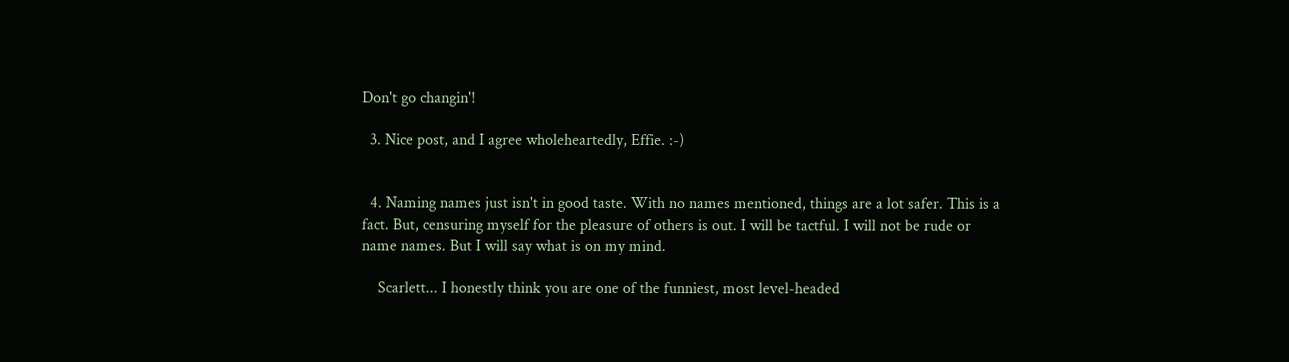Don't go changin'!

  3. Nice post, and I agree wholeheartedly, Effie. :-)


  4. Naming names just isn't in good taste. With no names mentioned, things are a lot safer. This is a fact. But, censuring myself for the pleasure of others is out. I will be tactful. I will not be rude or name names. But I will say what is on my mind.

    Scarlett... I honestly think you are one of the funniest, most level-headed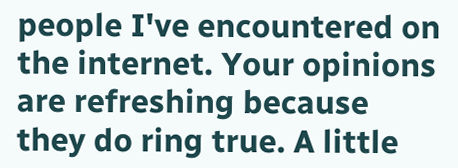people I've encountered on the internet. Your opinions are refreshing because they do ring true. A little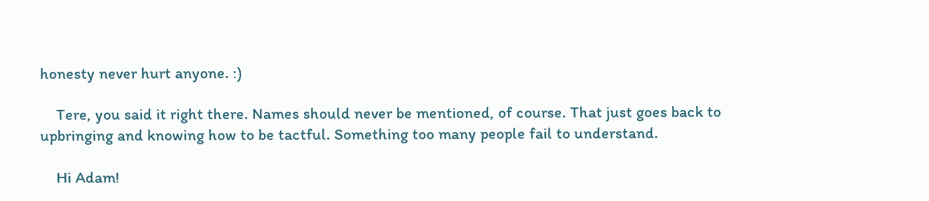honesty never hurt anyone. :)

    Tere, you said it right there. Names should never be mentioned, of course. That just goes back to upbringing and knowing how to be tactful. Something too many people fail to understand.

    Hi Adam!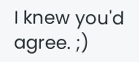I knew you'd agree. ;)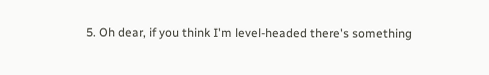5. Oh dear, if you think I'm level-headed there's something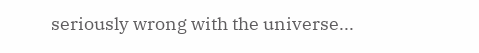seriously wrong with the universe...